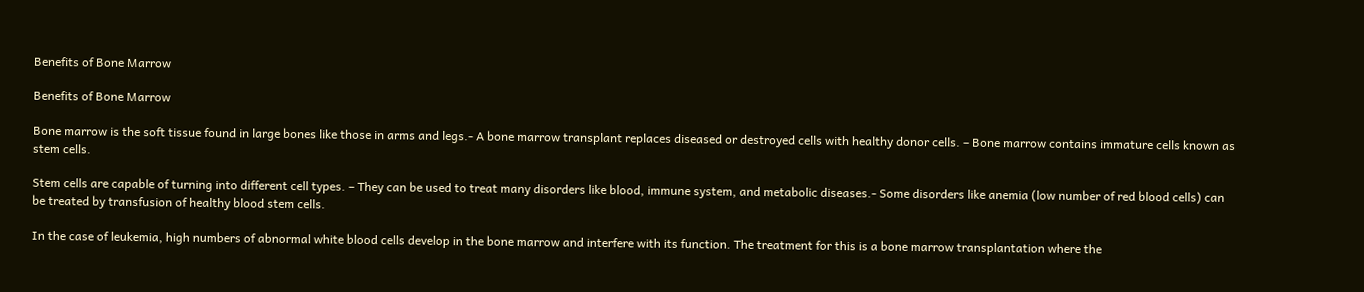Benefits of Bone Marrow

Benefits of Bone Marrow

Bone marrow is the soft tissue found in large bones like those in arms and legs.- A bone marrow transplant replaces diseased or destroyed cells with healthy donor cells. – Bone marrow contains immature cells known as stem cells.

Stem cells are capable of turning into different cell types. – They can be used to treat many disorders like blood, immune system, and metabolic diseases.- Some disorders like anemia (low number of red blood cells) can be treated by transfusion of healthy blood stem cells.

In the case of leukemia, high numbers of abnormal white blood cells develop in the bone marrow and interfere with its function. The treatment for this is a bone marrow transplantation where the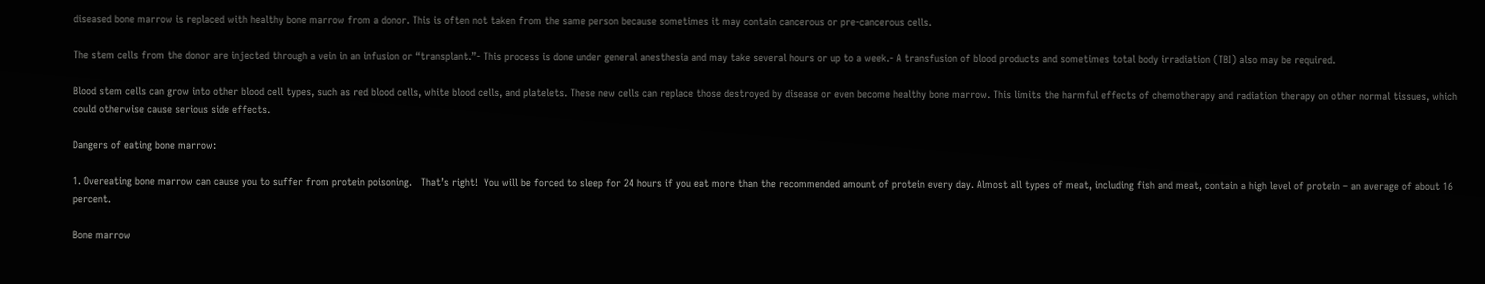diseased bone marrow is replaced with healthy bone marrow from a donor. This is often not taken from the same person because sometimes it may contain cancerous or pre-cancerous cells.

The stem cells from the donor are injected through a vein in an infusion or “transplant.”- This process is done under general anesthesia and may take several hours or up to a week.- A transfusion of blood products and sometimes total body irradiation (TBI) also may be required.

Blood stem cells can grow into other blood cell types, such as red blood cells, white blood cells, and platelets. These new cells can replace those destroyed by disease or even become healthy bone marrow. This limits the harmful effects of chemotherapy and radiation therapy on other normal tissues, which could otherwise cause serious side effects.

Dangers of eating bone marrow:

1. Overeating bone marrow can cause you to suffer from protein poisoning.   That’s right!  You will be forced to sleep for 24 hours if you eat more than the recommended amount of protein every day. Almost all types of meat, including fish and meat, contain a high level of protein – an average of about 16 percent.

Bone marrow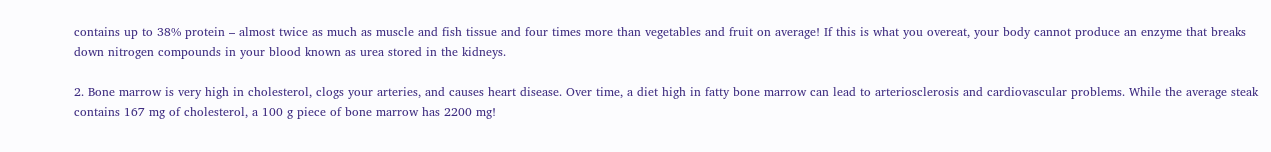contains up to 38% protein – almost twice as much as muscle and fish tissue and four times more than vegetables and fruit on average! If this is what you overeat, your body cannot produce an enzyme that breaks down nitrogen compounds in your blood known as urea stored in the kidneys.

2. Bone marrow is very high in cholesterol, clogs your arteries, and causes heart disease. Over time, a diet high in fatty bone marrow can lead to arteriosclerosis and cardiovascular problems. While the average steak contains 167 mg of cholesterol, a 100 g piece of bone marrow has 2200 mg!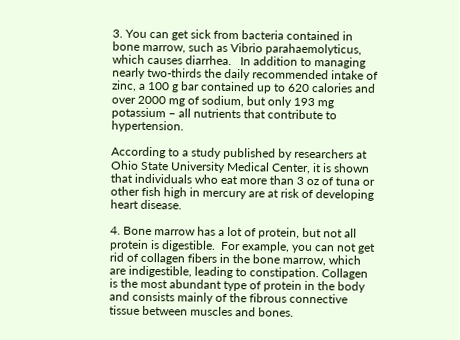3. You can get sick from bacteria contained in bone marrow, such as Vibrio parahaemolyticus, which causes diarrhea.   In addition to managing nearly two-thirds the daily recommended intake of zinc, a 100 g bar contained up to 620 calories and over 2000 mg of sodium, but only 193 mg potassium – all nutrients that contribute to hypertension.

According to a study published by researchers at Ohio State University Medical Center, it is shown that individuals who eat more than 3 oz of tuna or other fish high in mercury are at risk of developing heart disease.

4. Bone marrow has a lot of protein, but not all protein is digestible.  For example, you can not get rid of collagen fibers in the bone marrow, which are indigestible, leading to constipation. Collagen is the most abundant type of protein in the body and consists mainly of the fibrous connective tissue between muscles and bones.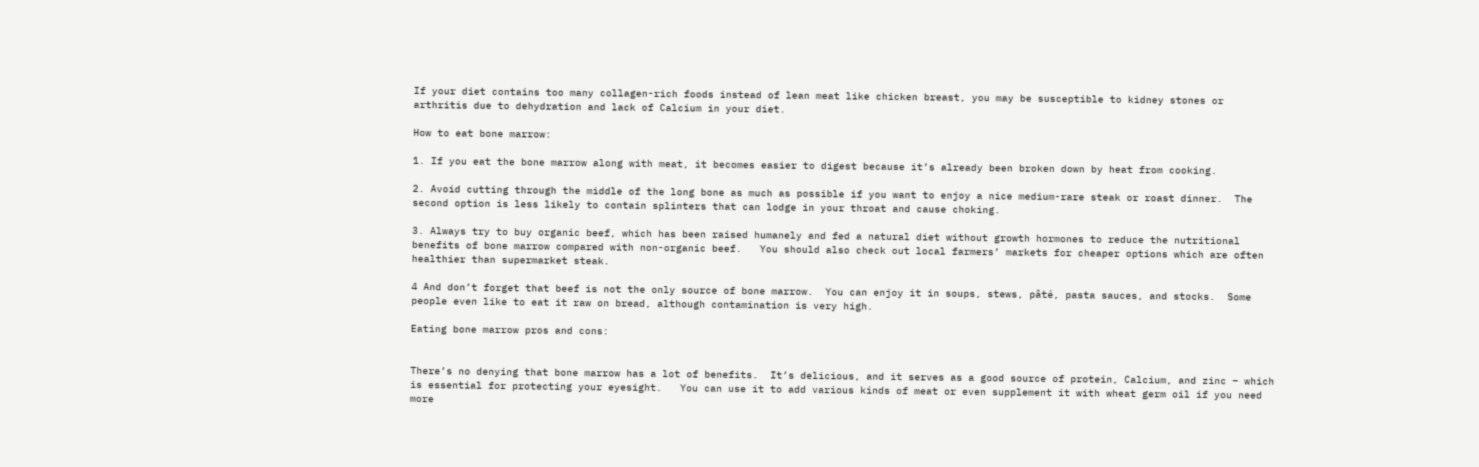If your diet contains too many collagen-rich foods instead of lean meat like chicken breast, you may be susceptible to kidney stones or arthritis due to dehydration and lack of Calcium in your diet.

How to eat bone marrow:

1. If you eat the bone marrow along with meat, it becomes easier to digest because it’s already been broken down by heat from cooking.

2. Avoid cutting through the middle of the long bone as much as possible if you want to enjoy a nice medium-rare steak or roast dinner.  The second option is less likely to contain splinters that can lodge in your throat and cause choking.

3. Always try to buy organic beef, which has been raised humanely and fed a natural diet without growth hormones to reduce the nutritional benefits of bone marrow compared with non-organic beef.   You should also check out local farmers’ markets for cheaper options which are often healthier than supermarket steak.

4 And don’t forget that beef is not the only source of bone marrow.  You can enjoy it in soups, stews, pâté, pasta sauces, and stocks.  Some people even like to eat it raw on bread, although contamination is very high.

Eating bone marrow pros and cons:


There’s no denying that bone marrow has a lot of benefits.  It’s delicious, and it serves as a good source of protein, Calcium, and zinc – which is essential for protecting your eyesight.   You can use it to add various kinds of meat or even supplement it with wheat germ oil if you need more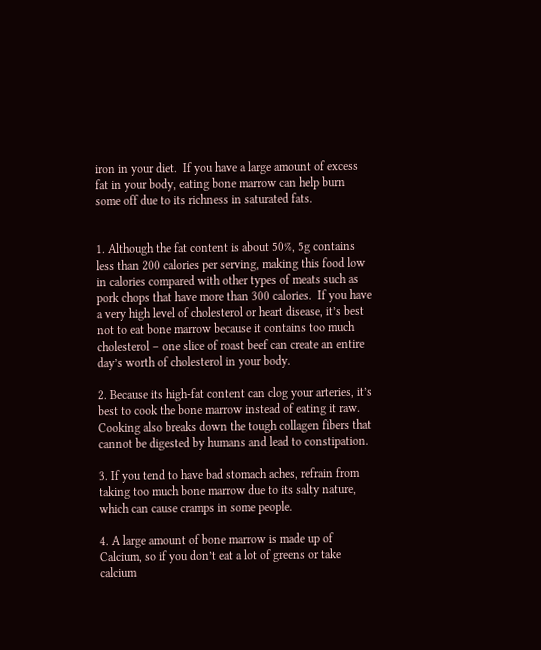iron in your diet.  If you have a large amount of excess fat in your body, eating bone marrow can help burn some off due to its richness in saturated fats.


1. Although the fat content is about 50%, 5g contains less than 200 calories per serving, making this food low in calories compared with other types of meats such as pork chops that have more than 300 calories.  If you have a very high level of cholesterol or heart disease, it’s best not to eat bone marrow because it contains too much cholesterol – one slice of roast beef can create an entire day’s worth of cholesterol in your body.

2. Because its high-fat content can clog your arteries, it’s best to cook the bone marrow instead of eating it raw. Cooking also breaks down the tough collagen fibers that cannot be digested by humans and lead to constipation.

3. If you tend to have bad stomach aches, refrain from taking too much bone marrow due to its salty nature, which can cause cramps in some people.

4. A large amount of bone marrow is made up of Calcium, so if you don’t eat a lot of greens or take calcium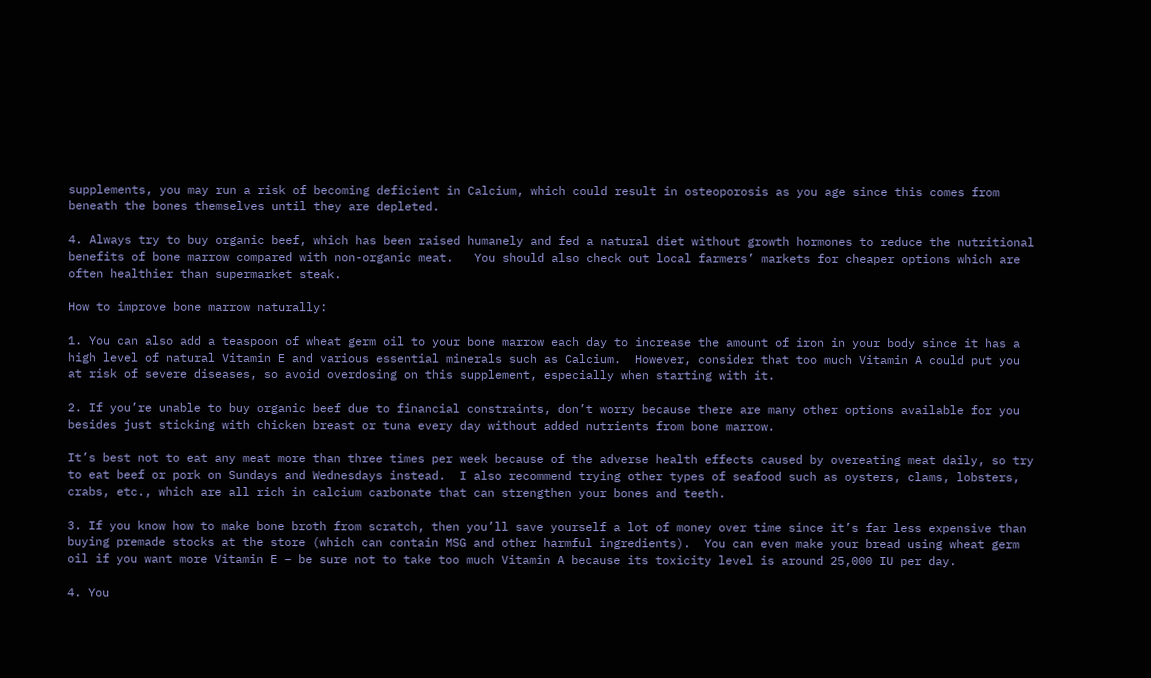supplements, you may run a risk of becoming deficient in Calcium, which could result in osteoporosis as you age since this comes from beneath the bones themselves until they are depleted.

4. Always try to buy organic beef, which has been raised humanely and fed a natural diet without growth hormones to reduce the nutritional benefits of bone marrow compared with non-organic meat.   You should also check out local farmers’ markets for cheaper options which are often healthier than supermarket steak.

How to improve bone marrow naturally:

1. You can also add a teaspoon of wheat germ oil to your bone marrow each day to increase the amount of iron in your body since it has a high level of natural Vitamin E and various essential minerals such as Calcium.  However, consider that too much Vitamin A could put you at risk of severe diseases, so avoid overdosing on this supplement, especially when starting with it.

2. If you’re unable to buy organic beef due to financial constraints, don’t worry because there are many other options available for you besides just sticking with chicken breast or tuna every day without added nutrients from bone marrow.

It’s best not to eat any meat more than three times per week because of the adverse health effects caused by overeating meat daily, so try to eat beef or pork on Sundays and Wednesdays instead.  I also recommend trying other types of seafood such as oysters, clams, lobsters, crabs, etc., which are all rich in calcium carbonate that can strengthen your bones and teeth.

3. If you know how to make bone broth from scratch, then you’ll save yourself a lot of money over time since it’s far less expensive than buying premade stocks at the store (which can contain MSG and other harmful ingredients).  You can even make your bread using wheat germ oil if you want more Vitamin E – be sure not to take too much Vitamin A because its toxicity level is around 25,000 IU per day.

4. You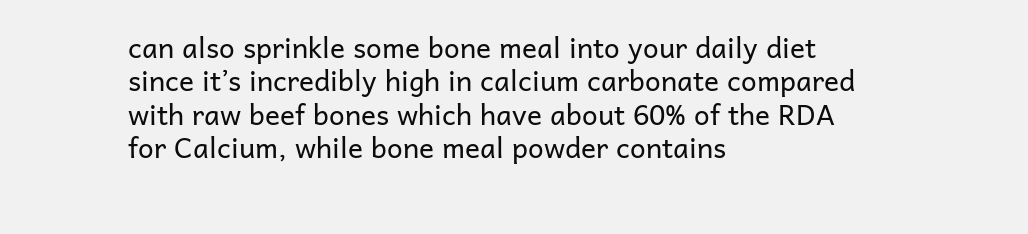can also sprinkle some bone meal into your daily diet since it’s incredibly high in calcium carbonate compared with raw beef bones which have about 60% of the RDA for Calcium, while bone meal powder contains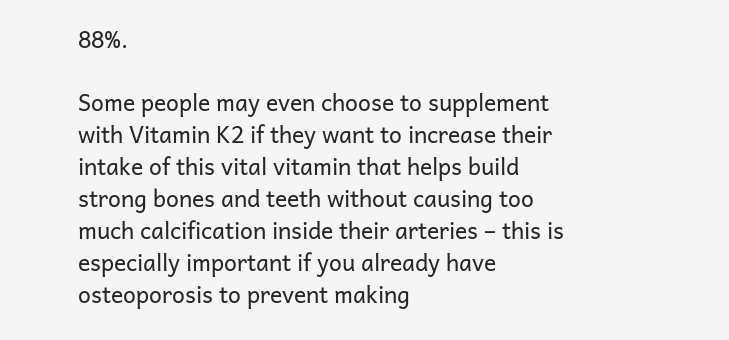88%.

Some people may even choose to supplement with Vitamin K2 if they want to increase their intake of this vital vitamin that helps build strong bones and teeth without causing too much calcification inside their arteries – this is especially important if you already have osteoporosis to prevent making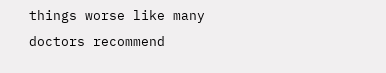things worse like many doctors recommend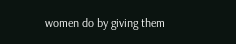women do by giving them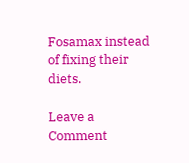Fosamax instead of fixing their diets.

Leave a Comment